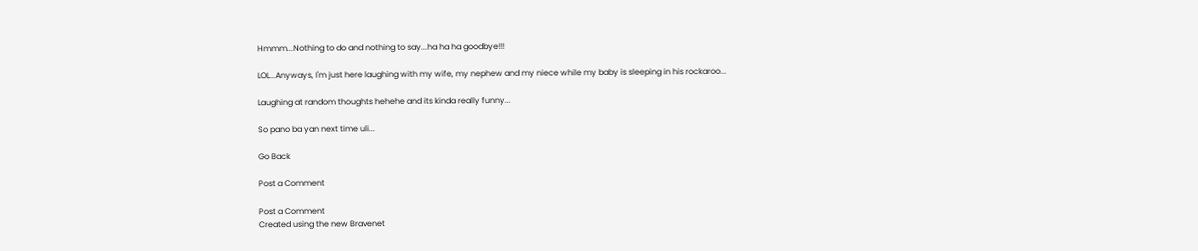Hmmm...Nothing to do and nothing to say...ha ha ha goodbye!!!

LOL...Anyways, I'm just here laughing with my wife, my nephew and my niece while my baby is sleeping in his rockaroo...

Laughing at random thoughts hehehe and its kinda really funny...

So pano ba yan next time uli...

Go Back

Post a Comment

Post a Comment
Created using the new Bravenet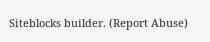Siteblocks builder. (Report Abuse)